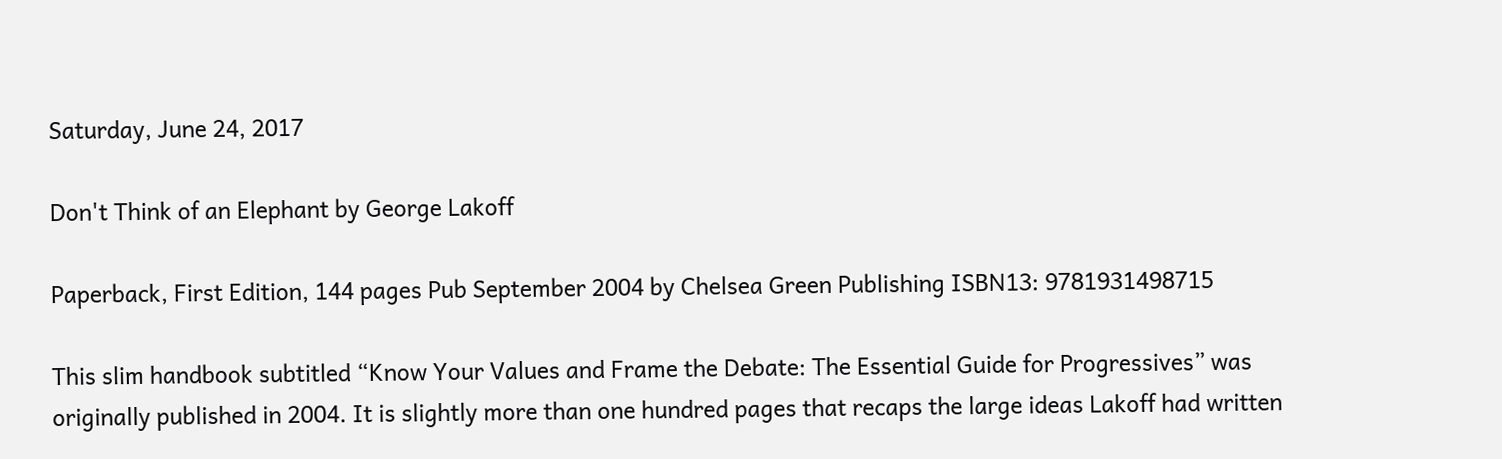Saturday, June 24, 2017

Don't Think of an Elephant by George Lakoff

Paperback, First Edition, 144 pages Pub September 2004 by Chelsea Green Publishing ISBN13: 9781931498715

This slim handbook subtitled “Know Your Values and Frame the Debate: The Essential Guide for Progressives” was originally published in 2004. It is slightly more than one hundred pages that recaps the large ideas Lakoff had written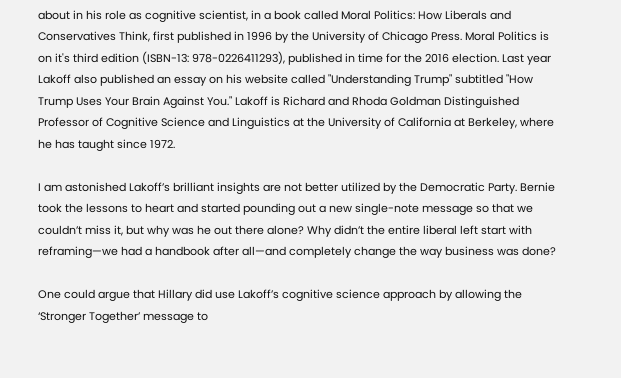about in his role as cognitive scientist, in a book called Moral Politics: How Liberals and Conservatives Think, first published in 1996 by the University of Chicago Press. Moral Politics is on it's third edition (ISBN-13: 978-0226411293), published in time for the 2016 election. Last year Lakoff also published an essay on his website called "Understanding Trump" subtitled "How Trump Uses Your Brain Against You." Lakoff is Richard and Rhoda Goldman Distinguished Professor of Cognitive Science and Linguistics at the University of California at Berkeley, where he has taught since 1972.

I am astonished Lakoff’s brilliant insights are not better utilized by the Democratic Party. Bernie took the lessons to heart and started pounding out a new single-note message so that we couldn’t miss it, but why was he out there alone? Why didn’t the entire liberal left start with reframing—we had a handbook after all—and completely change the way business was done?

One could argue that Hillary did use Lakoff’s cognitive science approach by allowing the ‘Stronger Together’ message to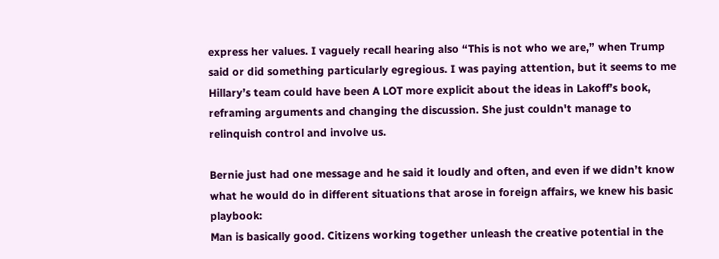express her values. I vaguely recall hearing also “This is not who we are,” when Trump said or did something particularly egregious. I was paying attention, but it seems to me Hillary’s team could have been A LOT more explicit about the ideas in Lakoff’s book, reframing arguments and changing the discussion. She just couldn't manage to relinquish control and involve us.

Bernie just had one message and he said it loudly and often, and even if we didn’t know what he would do in different situations that arose in foreign affairs, we knew his basic playbook:
Man is basically good. Citizens working together unleash the creative potential in the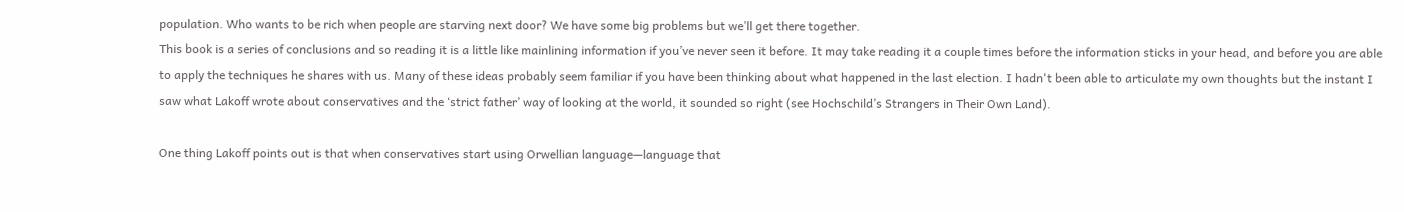population. Who wants to be rich when people are starving next door? We have some big problems but we’ll get there together.
This book is a series of conclusions and so reading it is a little like mainlining information if you’ve never seen it before. It may take reading it a couple times before the information sticks in your head, and before you are able to apply the techniques he shares with us. Many of these ideas probably seem familiar if you have been thinking about what happened in the last election. I hadn't been able to articulate my own thoughts but the instant I saw what Lakoff wrote about conservatives and the ‘strict father’ way of looking at the world, it sounded so right (see Hochschild’s Strangers in Their Own Land).

One thing Lakoff points out is that when conservatives start using Orwellian language—language that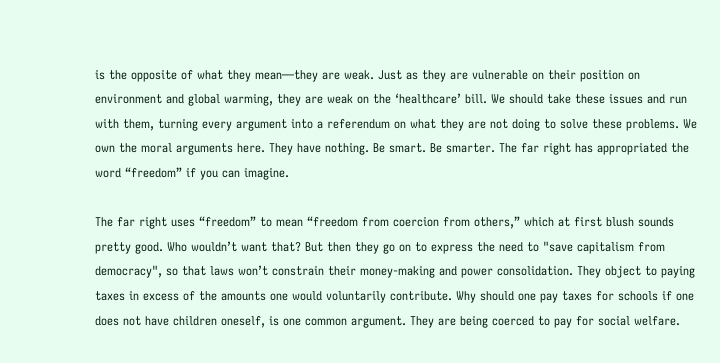is the opposite of what they mean—they are weak. Just as they are vulnerable on their position on environment and global warming, they are weak on the ‘healthcare’ bill. We should take these issues and run with them, turning every argument into a referendum on what they are not doing to solve these problems. We own the moral arguments here. They have nothing. Be smart. Be smarter. The far right has appropriated the word “freedom” if you can imagine.

The far right uses “freedom” to mean “freedom from coercion from others,” which at first blush sounds pretty good. Who wouldn’t want that? But then they go on to express the need to "save capitalism from democracy", so that laws won’t constrain their money-making and power consolidation. They object to paying taxes in excess of the amounts one would voluntarily contribute. Why should one pay taxes for schools if one does not have children oneself, is one common argument. They are being coerced to pay for social welfare.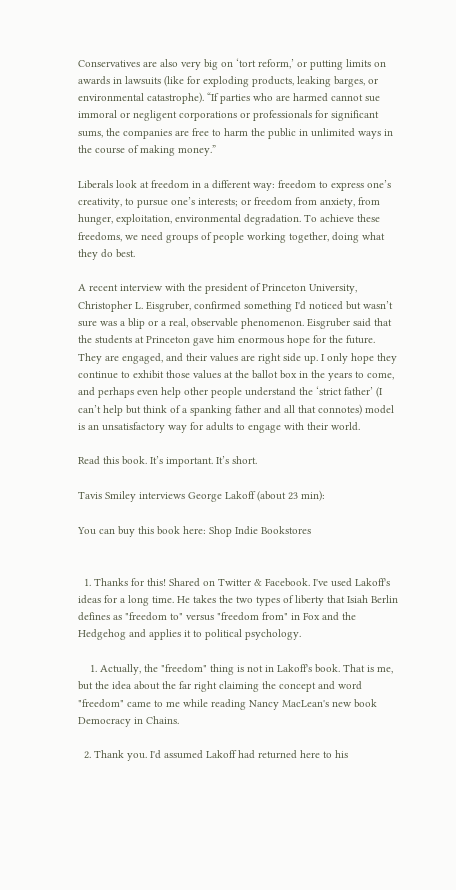Conservatives are also very big on ‘tort reform,’ or putting limits on awards in lawsuits (like for exploding products, leaking barges, or environmental catastrophe). “If parties who are harmed cannot sue immoral or negligent corporations or professionals for significant sums, the companies are free to harm the public in unlimited ways in the course of making money.”

Liberals look at freedom in a different way: freedom to express one’s creativity, to pursue one’s interests; or freedom from anxiety, from hunger, exploitation, environmental degradation. To achieve these freedoms, we need groups of people working together, doing what they do best.

A recent interview with the president of Princeton University, Christopher L. Eisgruber, confirmed something I'd noticed but wasn’t sure was a blip or a real, observable phenomenon. Eisgruber said that the students at Princeton gave him enormous hope for the future. They are engaged, and their values are right side up. I only hope they continue to exhibit those values at the ballot box in the years to come, and perhaps even help other people understand the ‘strict father’ (I can’t help but think of a spanking father and all that connotes) model is an unsatisfactory way for adults to engage with their world.

Read this book. It’s important. It’s short.

Tavis Smiley interviews George Lakoff (about 23 min):

You can buy this book here: Shop Indie Bookstores


  1. Thanks for this! Shared on Twitter & Facebook. I've used Lakoff's ideas for a long time. He takes the two types of liberty that Isiah Berlin defines as "freedom to" versus "freedom from" in Fox and the Hedgehog and applies it to political psychology.

    1. Actually, the "freedom" thing is not in Lakoff's book. That is me, but the idea about the far right claiming the concept and word "freedom" came to me while reading Nancy MacLean's new book Democracy in Chains.

  2. Thank you. I'd assumed Lakoff had returned here to his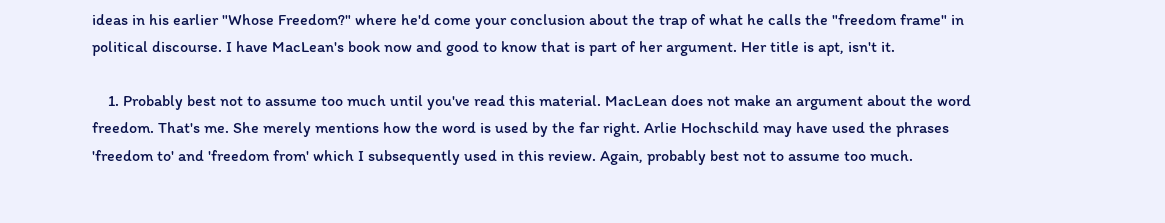ideas in his earlier "Whose Freedom?" where he'd come your conclusion about the trap of what he calls the "freedom frame" in political discourse. I have MacLean's book now and good to know that is part of her argument. Her title is apt, isn't it.

    1. Probably best not to assume too much until you've read this material. MacLean does not make an argument about the word freedom. That's me. She merely mentions how the word is used by the far right. Arlie Hochschild may have used the phrases 'freedom to' and 'freedom from' which I subsequently used in this review. Again, probably best not to assume too much.